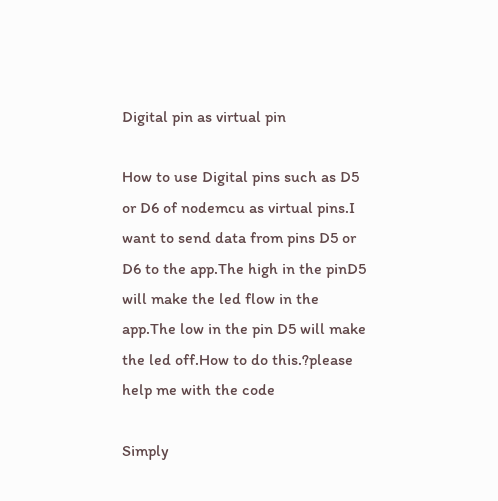Digital pin as virtual pin

How to use Digital pins such as D5 or D6 of nodemcu as virtual pins.I want to send data from pins D5 or D6 to the app.The high in the pinD5 will make the led flow in the app.The low in the pin D5 will make the led off.How to do this.?please help me with the code

Simply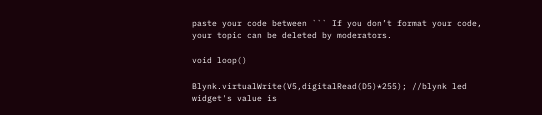paste your code between ``` If you don’t format your code, your topic can be deleted by moderators.

void loop()

Blynk.virtualWrite(V5,digitalRead(D5)*255); //blynk led widget's value is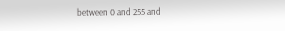between 0 and 255 and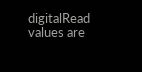digitalRead values are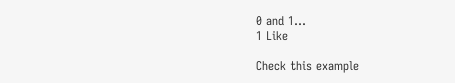0 and 1...
1 Like

Check this example